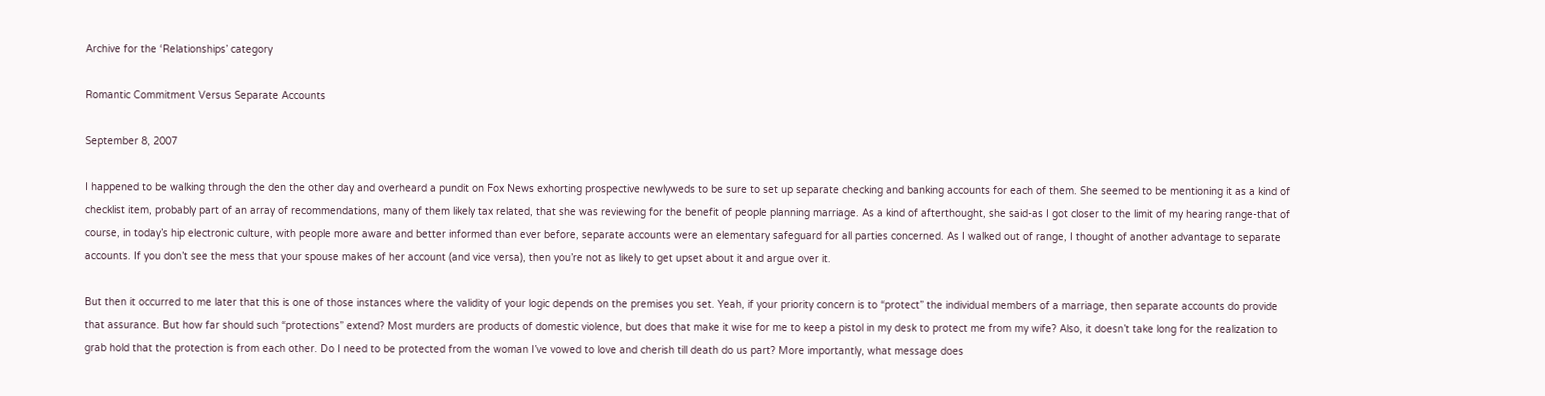Archive for the ‘Relationships’ category

Romantic Commitment Versus Separate Accounts

September 8, 2007

I happened to be walking through the den the other day and overheard a pundit on Fox News exhorting prospective newlyweds to be sure to set up separate checking and banking accounts for each of them. She seemed to be mentioning it as a kind of checklist item, probably part of an array of recommendations, many of them likely tax related, that she was reviewing for the benefit of people planning marriage. As a kind of afterthought, she said-as I got closer to the limit of my hearing range-that of course, in today’s hip electronic culture, with people more aware and better informed than ever before, separate accounts were an elementary safeguard for all parties concerned. As I walked out of range, I thought of another advantage to separate accounts. If you don’t see the mess that your spouse makes of her account (and vice versa), then you’re not as likely to get upset about it and argue over it.

But then it occurred to me later that this is one of those instances where the validity of your logic depends on the premises you set. Yeah, if your priority concern is to “protect” the individual members of a marriage, then separate accounts do provide that assurance. But how far should such “protections” extend? Most murders are products of domestic violence, but does that make it wise for me to keep a pistol in my desk to protect me from my wife? Also, it doesn’t take long for the realization to grab hold that the protection is from each other. Do I need to be protected from the woman I’ve vowed to love and cherish till death do us part? More importantly, what message does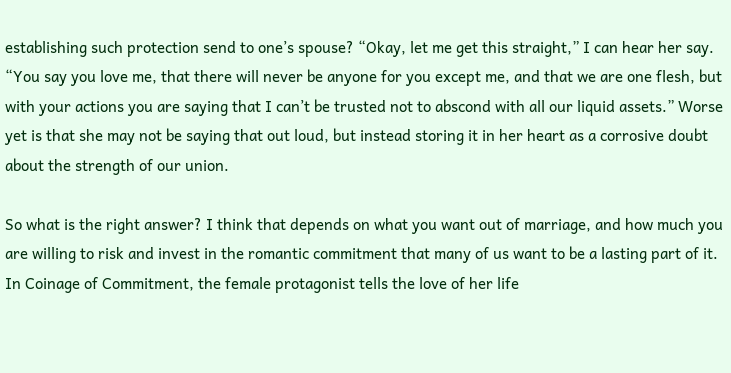establishing such protection send to one’s spouse? “Okay, let me get this straight,” I can hear her say. “You say you love me, that there will never be anyone for you except me, and that we are one flesh, but with your actions you are saying that I can’t be trusted not to abscond with all our liquid assets.” Worse yet is that she may not be saying that out loud, but instead storing it in her heart as a corrosive doubt about the strength of our union.

So what is the right answer? I think that depends on what you want out of marriage, and how much you are willing to risk and invest in the romantic commitment that many of us want to be a lasting part of it. In Coinage of Commitment, the female protagonist tells the love of her life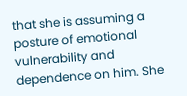that she is assuming a posture of emotional vulnerability and dependence on him. She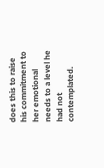does this to raise his commitment to her emotional needs to a level he had not contemplated.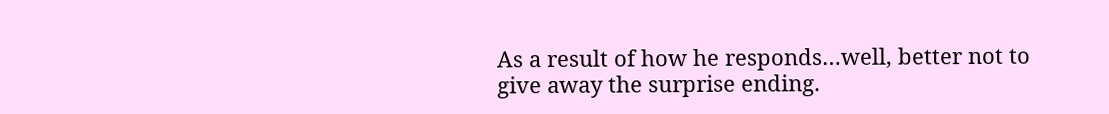As a result of how he responds…well, better not to give away the surprise ending.